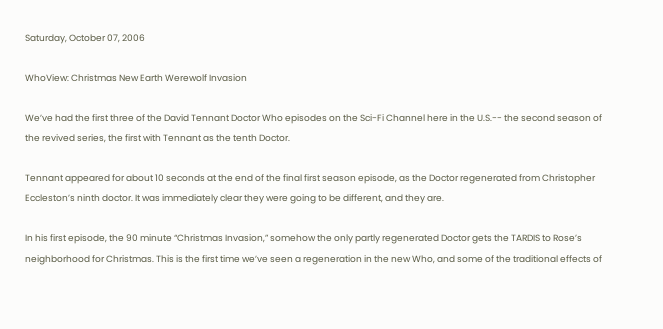Saturday, October 07, 2006

WhoView: Christmas New Earth Werewolf Invasion

We’ve had the first three of the David Tennant Doctor Who episodes on the Sci-Fi Channel here in the U.S.-- the second season of the revived series, the first with Tennant as the tenth Doctor.

Tennant appeared for about 10 seconds at the end of the final first season episode, as the Doctor regenerated from Christopher Eccleston’s ninth doctor. It was immediately clear they were going to be different, and they are.

In his first episode, the 90 minute “Christmas Invasion,” somehow the only partly regenerated Doctor gets the TARDIS to Rose’s neighborhood for Christmas. This is the first time we’ve seen a regeneration in the new Who, and some of the traditional effects of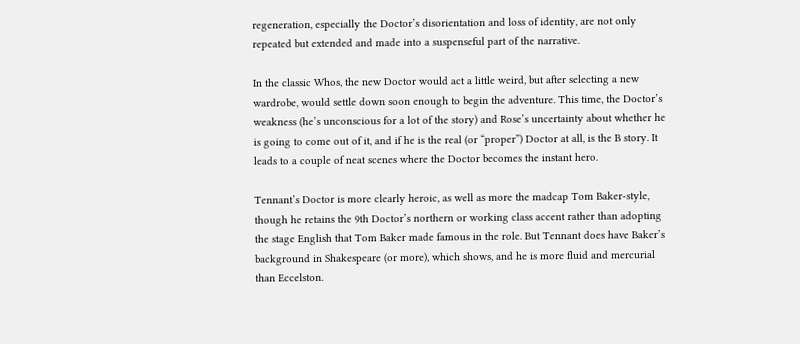regeneration, especially the Doctor’s disorientation and loss of identity, are not only repeated but extended and made into a suspenseful part of the narrative.

In the classic Whos, the new Doctor would act a little weird, but after selecting a new wardrobe, would settle down soon enough to begin the adventure. This time, the Doctor’s weakness (he’s unconscious for a lot of the story) and Rose’s uncertainty about whether he is going to come out of it, and if he is the real (or “proper”) Doctor at all, is the B story. It leads to a couple of neat scenes where the Doctor becomes the instant hero.

Tennant’s Doctor is more clearly heroic, as well as more the madcap Tom Baker-style, though he retains the 9th Doctor’s northern or working class accent rather than adopting the stage English that Tom Baker made famous in the role. But Tennant does have Baker’s background in Shakespeare (or more), which shows, and he is more fluid and mercurial than Eccelston.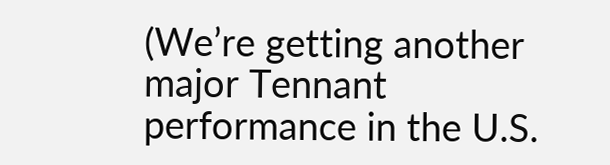(We’re getting another major Tennant performance in the U.S.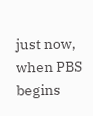just now, when PBS begins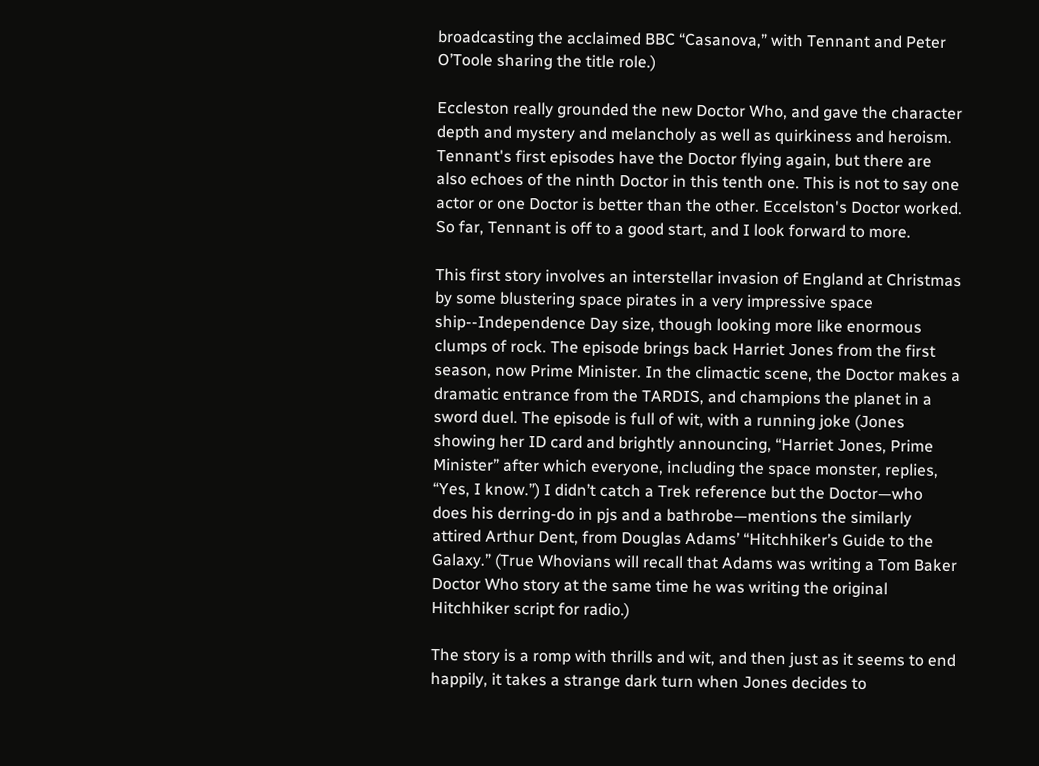broadcasting the acclaimed BBC “Casanova,” with Tennant and Peter O’Toole sharing the title role.)

Eccleston really grounded the new Doctor Who, and gave the character depth and mystery and melancholy as well as quirkiness and heroism. Tennant's first episodes have the Doctor flying again, but there are also echoes of the ninth Doctor in this tenth one. This is not to say one actor or one Doctor is better than the other. Eccelston's Doctor worked. So far, Tennant is off to a good start, and I look forward to more.

This first story involves an interstellar invasion of England at Christmas by some blustering space pirates in a very impressive space ship--Independence Day size, though looking more like enormous clumps of rock. The episode brings back Harriet Jones from the first season, now Prime Minister. In the climactic scene, the Doctor makes a dramatic entrance from the TARDIS, and champions the planet in a sword duel. The episode is full of wit, with a running joke (Jones showing her ID card and brightly announcing, “Harriet Jones, Prime Minister” after which everyone, including the space monster, replies, “Yes, I know.”) I didn’t catch a Trek reference but the Doctor—who does his derring-do in pjs and a bathrobe—mentions the similarly attired Arthur Dent, from Douglas Adams’ “Hitchhiker’s Guide to the Galaxy.” (True Whovians will recall that Adams was writing a Tom Baker Doctor Who story at the same time he was writing the original Hitchhiker script for radio.)

The story is a romp with thrills and wit, and then just as it seems to end happily, it takes a strange dark turn when Jones decides to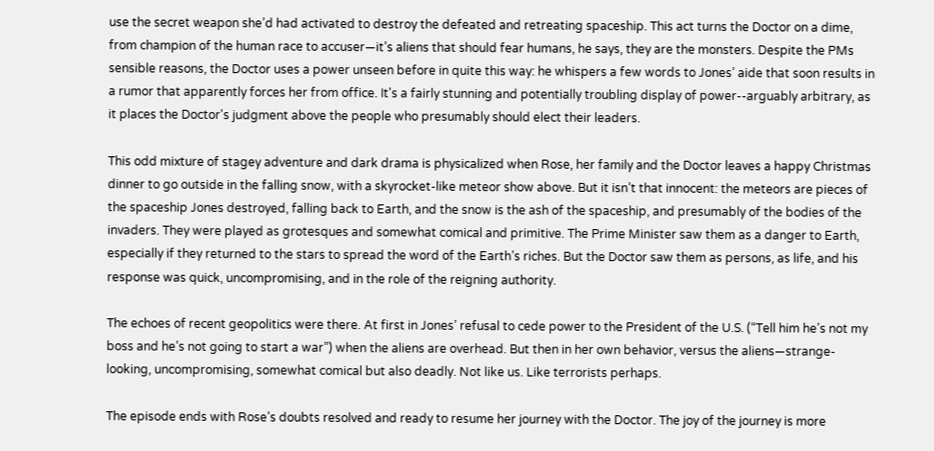use the secret weapon she’d had activated to destroy the defeated and retreating spaceship. This act turns the Doctor on a dime, from champion of the human race to accuser—it’s aliens that should fear humans, he says, they are the monsters. Despite the PMs sensible reasons, the Doctor uses a power unseen before in quite this way: he whispers a few words to Jones’ aide that soon results in a rumor that apparently forces her from office. It's a fairly stunning and potentially troubling display of power--arguably arbitrary, as it places the Doctor's judgment above the people who presumably should elect their leaders.

This odd mixture of stagey adventure and dark drama is physicalized when Rose, her family and the Doctor leaves a happy Christmas dinner to go outside in the falling snow, with a skyrocket-like meteor show above. But it isn’t that innocent: the meteors are pieces of the spaceship Jones destroyed, falling back to Earth, and the snow is the ash of the spaceship, and presumably of the bodies of the invaders. They were played as grotesques and somewhat comical and primitive. The Prime Minister saw them as a danger to Earth, especially if they returned to the stars to spread the word of the Earth’s riches. But the Doctor saw them as persons, as life, and his response was quick, uncompromising, and in the role of the reigning authority.

The echoes of recent geopolitics were there. At first in Jones’ refusal to cede power to the President of the U.S. (“Tell him he’s not my boss and he’s not going to start a war”) when the aliens are overhead. But then in her own behavior, versus the aliens—strange-looking, uncompromising, somewhat comical but also deadly. Not like us. Like terrorists perhaps.

The episode ends with Rose’s doubts resolved and ready to resume her journey with the Doctor. The joy of the journey is more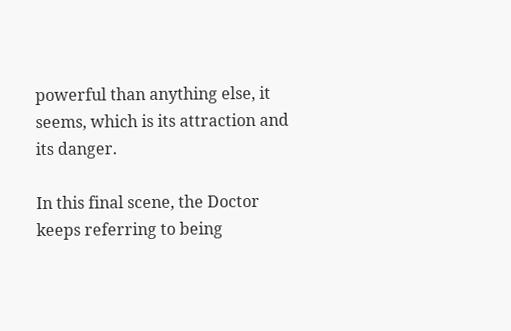powerful than anything else, it seems, which is its attraction and its danger.

In this final scene, the Doctor keeps referring to being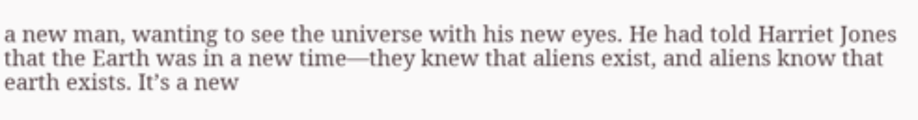a new man, wanting to see the universe with his new eyes. He had told Harriet Jones that the Earth was in a new time—they knew that aliens exist, and aliens know that earth exists. It’s a new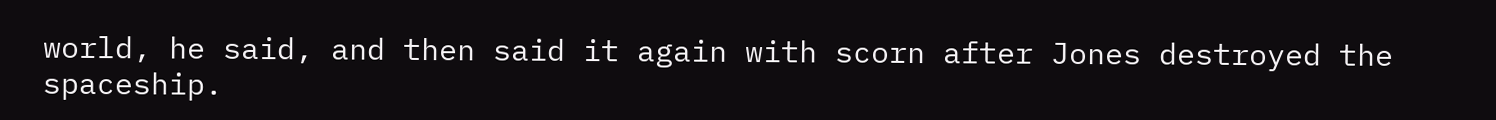world, he said, and then said it again with scorn after Jones destroyed the spaceship.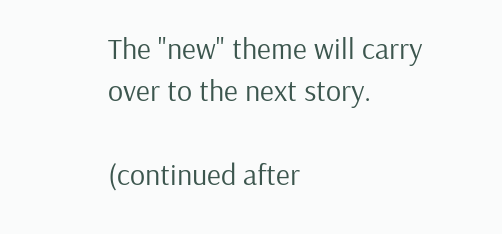The "new" theme will carry over to the next story.

(continued after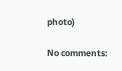photo)

No comments: